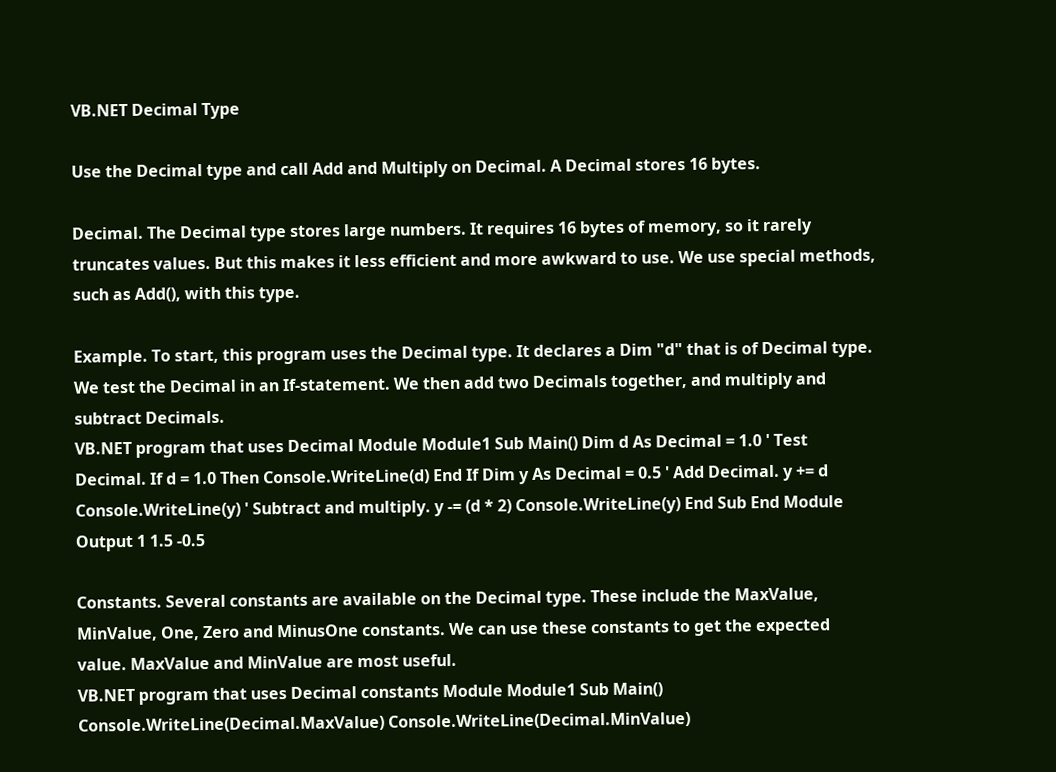VB.NET Decimal Type

Use the Decimal type and call Add and Multiply on Decimal. A Decimal stores 16 bytes.

Decimal. The Decimal type stores large numbers. It requires 16 bytes of memory, so it rarely truncates values. But this makes it less efficient and more awkward to use. We use special methods, such as Add(), with this type.

Example. To start, this program uses the Decimal type. It declares a Dim "d" that is of Decimal type. We test the Decimal in an If-statement. We then add two Decimals together, and multiply and subtract Decimals.
VB.NET program that uses Decimal Module Module1 Sub Main() Dim d As Decimal = 1.0 ' Test Decimal. If d = 1.0 Then Console.WriteLine(d) End If Dim y As Decimal = 0.5 ' Add Decimal. y += d Console.WriteLine(y) ' Subtract and multiply. y -= (d * 2) Console.WriteLine(y) End Sub End Module Output 1 1.5 -0.5

Constants. Several constants are available on the Decimal type. These include the MaxValue, MinValue, One, Zero and MinusOne constants. We can use these constants to get the expected value. MaxValue and MinValue are most useful.
VB.NET program that uses Decimal constants Module Module1 Sub Main() Console.WriteLine(Decimal.MaxValue) Console.WriteLine(Decimal.MinValue)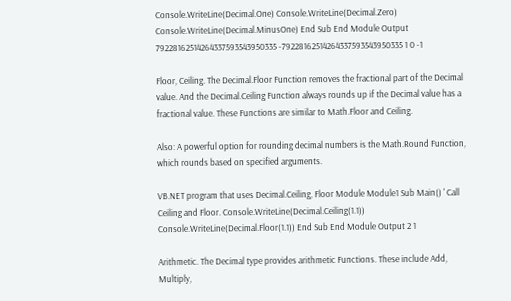Console.WriteLine(Decimal.One) Console.WriteLine(Decimal.Zero) Console.WriteLine(Decimal.MinusOne) End Sub End Module Output 79228162514264337593543950335 -79228162514264337593543950335 1 0 -1

Floor, Ceiling. The Decimal.Floor Function removes the fractional part of the Decimal value. And the Decimal.Ceiling Function always rounds up if the Decimal value has a fractional value. These Functions are similar to Math.Floor and Ceiling.

Also: A powerful option for rounding decimal numbers is the Math.Round Function, which rounds based on specified arguments.

VB.NET program that uses Decimal.Ceiling, Floor Module Module1 Sub Main() ' Call Ceiling and Floor. Console.WriteLine(Decimal.Ceiling(1.1)) Console.WriteLine(Decimal.Floor(1.1)) End Sub End Module Output 2 1

Arithmetic. The Decimal type provides arithmetic Functions. These include Add, Multiply,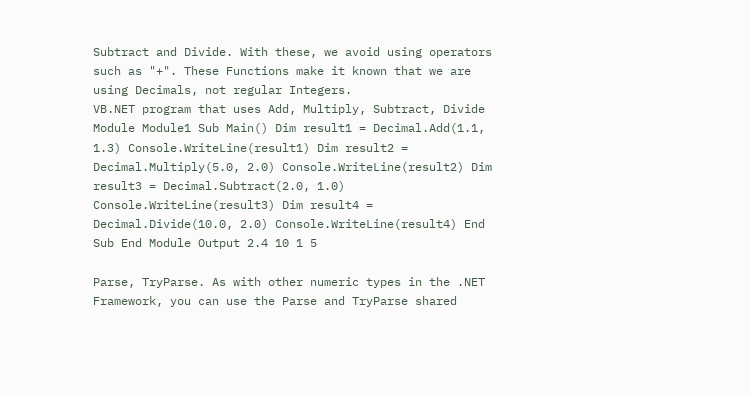Subtract and Divide. With these, we avoid using operators such as "+". These Functions make it known that we are using Decimals, not regular Integers.
VB.NET program that uses Add, Multiply, Subtract, Divide Module Module1 Sub Main() Dim result1 = Decimal.Add(1.1, 1.3) Console.WriteLine(result1) Dim result2 = Decimal.Multiply(5.0, 2.0) Console.WriteLine(result2) Dim result3 = Decimal.Subtract(2.0, 1.0) Console.WriteLine(result3) Dim result4 = Decimal.Divide(10.0, 2.0) Console.WriteLine(result4) End Sub End Module Output 2.4 10 1 5

Parse, TryParse. As with other numeric types in the .NET Framework, you can use the Parse and TryParse shared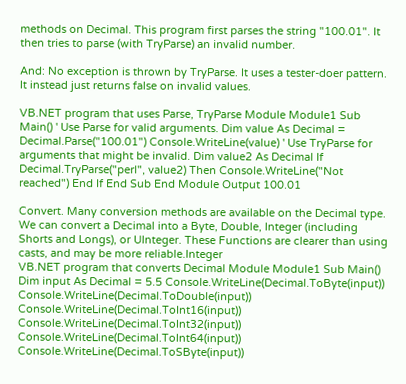methods on Decimal. This program first parses the string "100.01". It then tries to parse (with TryParse) an invalid number.

And: No exception is thrown by TryParse. It uses a tester-doer pattern. It instead just returns false on invalid values.

VB.NET program that uses Parse, TryParse Module Module1 Sub Main() ' Use Parse for valid arguments. Dim value As Decimal = Decimal.Parse("100.01") Console.WriteLine(value) ' Use TryParse for arguments that might be invalid. Dim value2 As Decimal If Decimal.TryParse("perl", value2) Then Console.WriteLine("Not reached") End If End Sub End Module Output 100.01

Convert. Many conversion methods are available on the Decimal type. We can convert a Decimal into a Byte, Double, Integer (including Shorts and Longs), or UInteger. These Functions are clearer than using casts, and may be more reliable.Integer
VB.NET program that converts Decimal Module Module1 Sub Main() Dim input As Decimal = 5.5 Console.WriteLine(Decimal.ToByte(input)) Console.WriteLine(Decimal.ToDouble(input)) Console.WriteLine(Decimal.ToInt16(input)) Console.WriteLine(Decimal.ToInt32(input)) Console.WriteLine(Decimal.ToInt64(input)) Console.WriteLine(Decimal.ToSByte(input))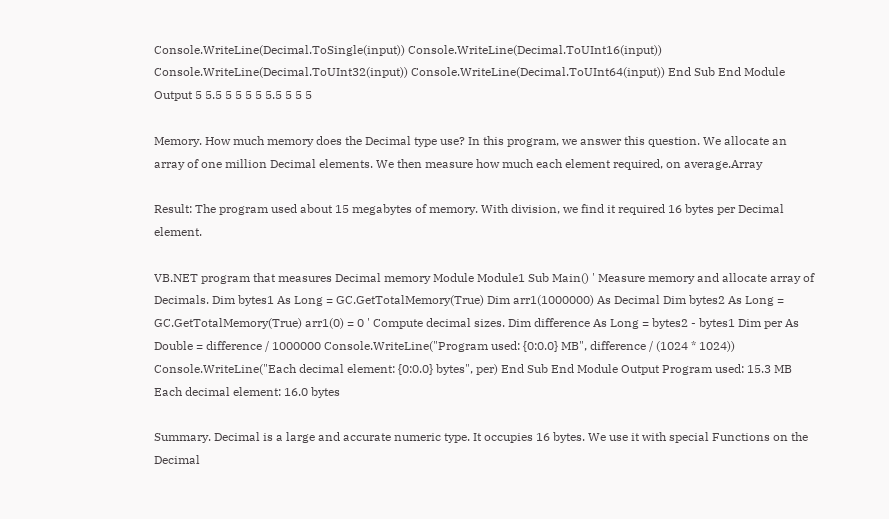Console.WriteLine(Decimal.ToSingle(input)) Console.WriteLine(Decimal.ToUInt16(input)) Console.WriteLine(Decimal.ToUInt32(input)) Console.WriteLine(Decimal.ToUInt64(input)) End Sub End Module Output 5 5.5 5 5 5 5 5.5 5 5 5

Memory. How much memory does the Decimal type use? In this program, we answer this question. We allocate an array of one million Decimal elements. We then measure how much each element required, on average.Array

Result: The program used about 15 megabytes of memory. With division, we find it required 16 bytes per Decimal element.

VB.NET program that measures Decimal memory Module Module1 Sub Main() ' Measure memory and allocate array of Decimals. Dim bytes1 As Long = GC.GetTotalMemory(True) Dim arr1(1000000) As Decimal Dim bytes2 As Long = GC.GetTotalMemory(True) arr1(0) = 0 ' Compute decimal sizes. Dim difference As Long = bytes2 - bytes1 Dim per As Double = difference / 1000000 Console.WriteLine("Program used: {0:0.0} MB", difference / (1024 * 1024)) Console.WriteLine("Each decimal element: {0:0.0} bytes", per) End Sub End Module Output Program used: 15.3 MB Each decimal element: 16.0 bytes

Summary. Decimal is a large and accurate numeric type. It occupies 16 bytes. We use it with special Functions on the Decimal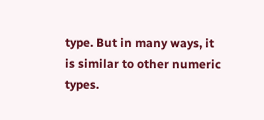type. But in many ways, it is similar to other numeric types.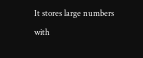It stores large numbers with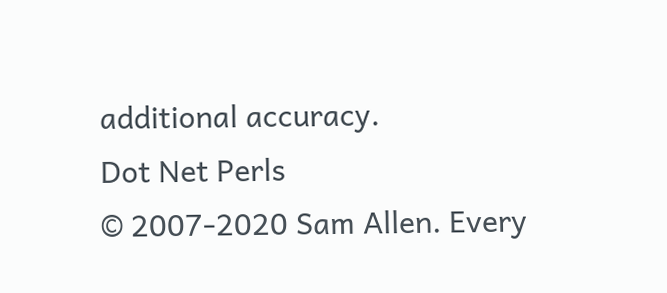additional accuracy.
Dot Net Perls
© 2007-2020 Sam Allen. Every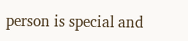person is special and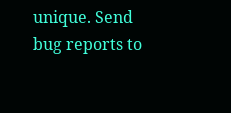unique. Send bug reports to